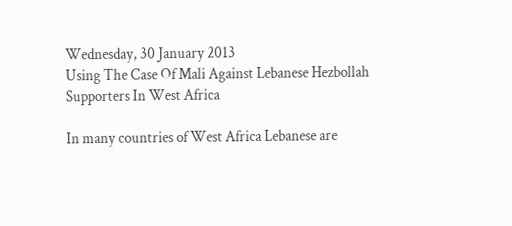Wednesday, 30 January 2013
Using The Case Of Mali Against Lebanese Hezbollah Supporters In West Africa

In many countries of West Africa Lebanese are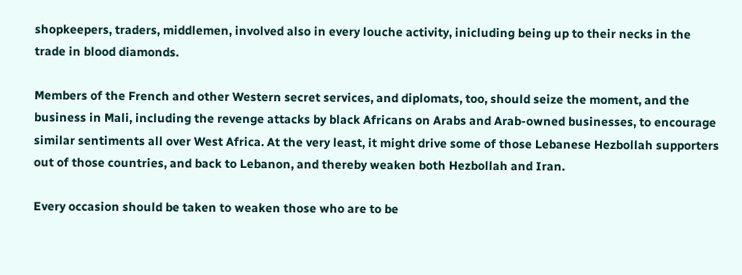shopkeepers, traders, middlemen, involved also in every louche activity, inicluding being up to their necks in the trade in blood diamonds.

Members of the French and other Western secret services, and diplomats, too, should seize the moment, and the business in Mali, including the revenge attacks by black Africans on Arabs and Arab-owned businesses, to encourage similar sentiments all over West Africa. At the very least, it might drive some of those Lebanese Hezbollah supporters out of those countries, and back to Lebanon, and thereby weaken both Hezbollah and Iran.

Every occasion should be taken to weaken those who are to be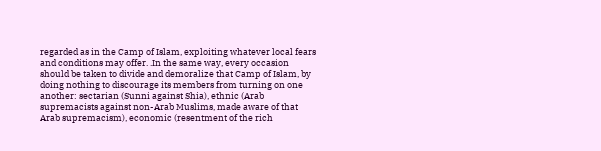regarded as in the Camp of Islam, exploiting whatever local fears and conditions may offer. .In the same way, every occasion should be taken to divide and demoralize that Camp of Islam, by doing nothing to discourage its members from turning on one another: sectarian (Sunni against Shia), ethnic (Arab supremacists against non-Arab Muslims, made aware of that Arab supremacism), economic (resentment of the rich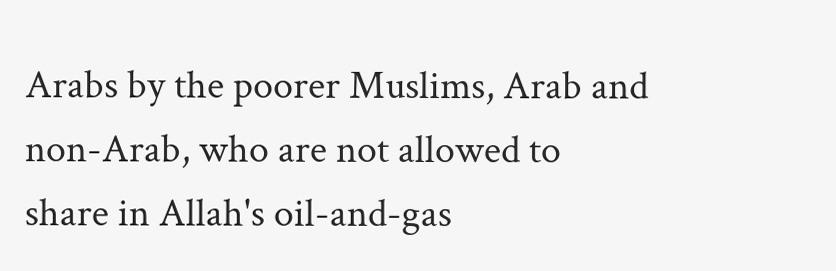Arabs by the poorer Muslims, Arab and non-Arab, who are not allowed to share in Allah's oil-and-gas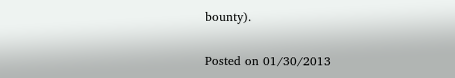bounty).

Posted on 01/30/2013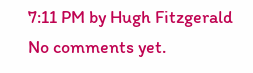7:11 PM by Hugh Fitzgerald
No comments yet.